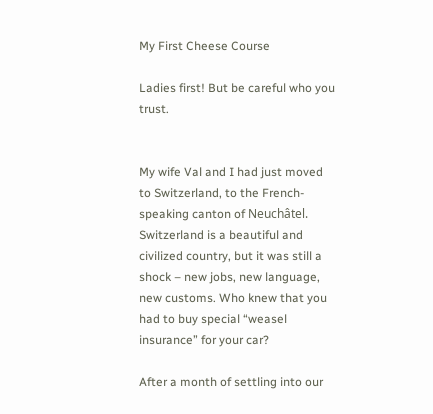My First Cheese Course

Ladies first! But be careful who you trust.


My wife Val and I had just moved to Switzerland, to the French-speaking canton of Neuchâtel. Switzerland is a beautiful and civilized country, but it was still a shock – new jobs, new language, new customs. Who knew that you had to buy special “weasel insurance” for your car?

After a month of settling into our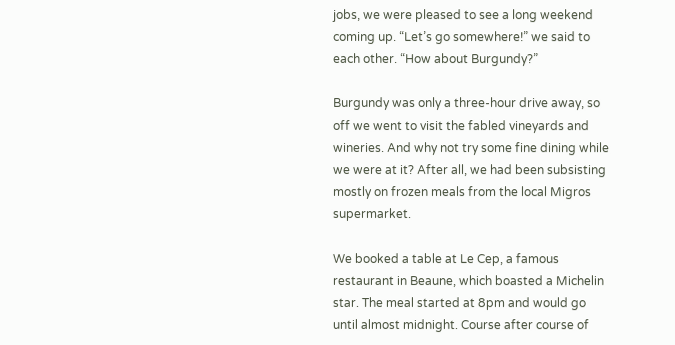jobs, we were pleased to see a long weekend coming up. “Let’s go somewhere!” we said to each other. “How about Burgundy?”

Burgundy was only a three-hour drive away, so off we went to visit the fabled vineyards and wineries. And why not try some fine dining while we were at it? After all, we had been subsisting mostly on frozen meals from the local Migros supermarket.

We booked a table at Le Cep, a famous restaurant in Beaune, which boasted a Michelin star. The meal started at 8pm and would go until almost midnight. Course after course of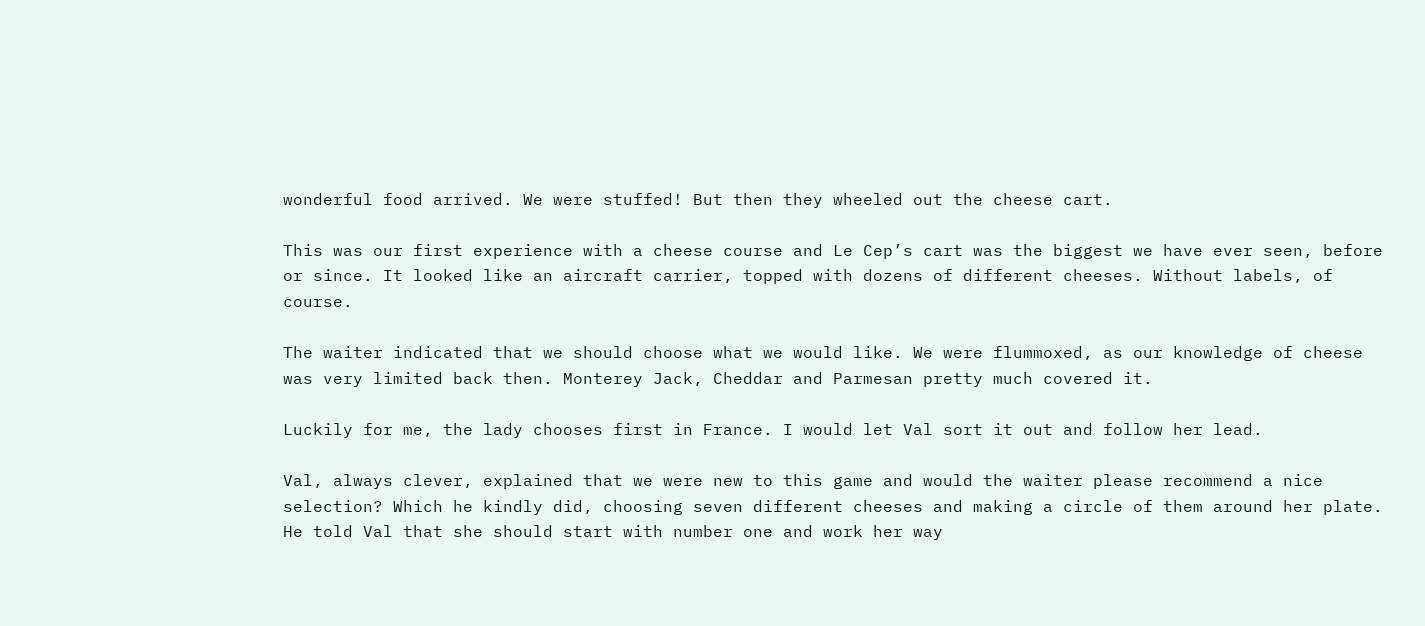wonderful food arrived. We were stuffed! But then they wheeled out the cheese cart.

This was our first experience with a cheese course and Le Cep’s cart was the biggest we have ever seen, before or since. It looked like an aircraft carrier, topped with dozens of different cheeses. Without labels, of course.

The waiter indicated that we should choose what we would like. We were flummoxed, as our knowledge of cheese was very limited back then. Monterey Jack, Cheddar and Parmesan pretty much covered it.

Luckily for me, the lady chooses first in France. I would let Val sort it out and follow her lead.

Val, always clever, explained that we were new to this game and would the waiter please recommend a nice selection? Which he kindly did, choosing seven different cheeses and making a circle of them around her plate. He told Val that she should start with number one and work her way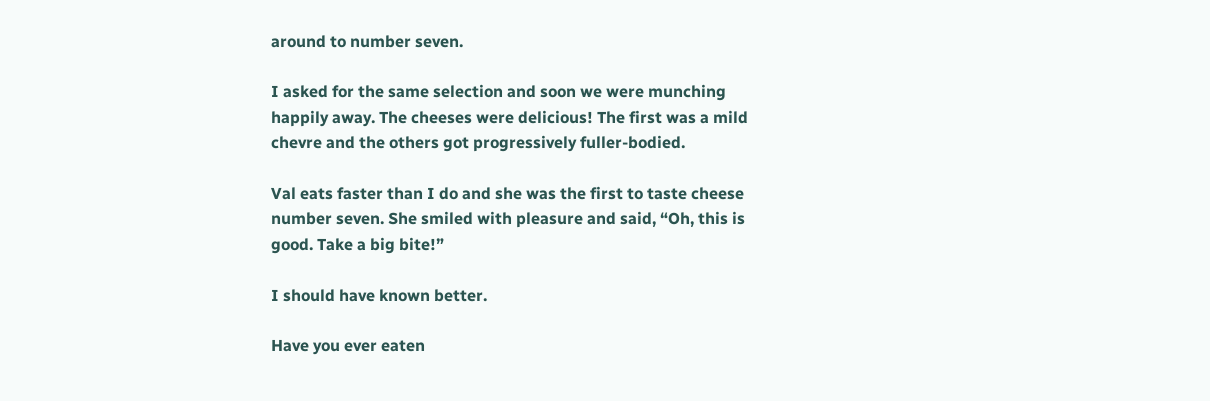around to number seven.

I asked for the same selection and soon we were munching happily away. The cheeses were delicious! The first was a mild chevre and the others got progressively fuller-bodied.

Val eats faster than I do and she was the first to taste cheese number seven. She smiled with pleasure and said, “Oh, this is good. Take a big bite!”

I should have known better.

Have you ever eaten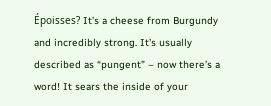Époisses? It’s a cheese from Burgundy and incredibly strong. It’s usually described as “pungent” – now there’s a word! It sears the inside of your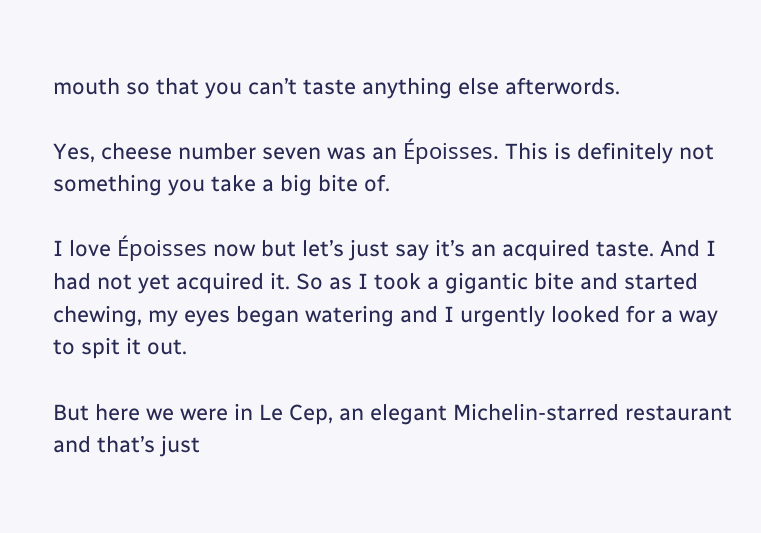mouth so that you can’t taste anything else afterwords.

Yes, cheese number seven was an Époisses. This is definitely not something you take a big bite of.

I love Époisses now but let’s just say it’s an acquired taste. And I had not yet acquired it. So as I took a gigantic bite and started chewing, my eyes began watering and I urgently looked for a way to spit it out.

But here we were in Le Cep, an elegant Michelin-starred restaurant and that’s just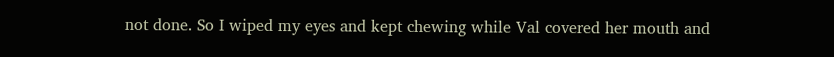not done. So I wiped my eyes and kept chewing while Val covered her mouth and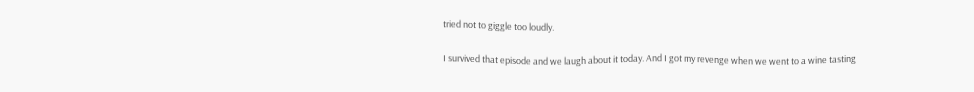tried not to giggle too loudly.

I survived that episode and we laugh about it today. And I got my revenge when we went to a wine tasting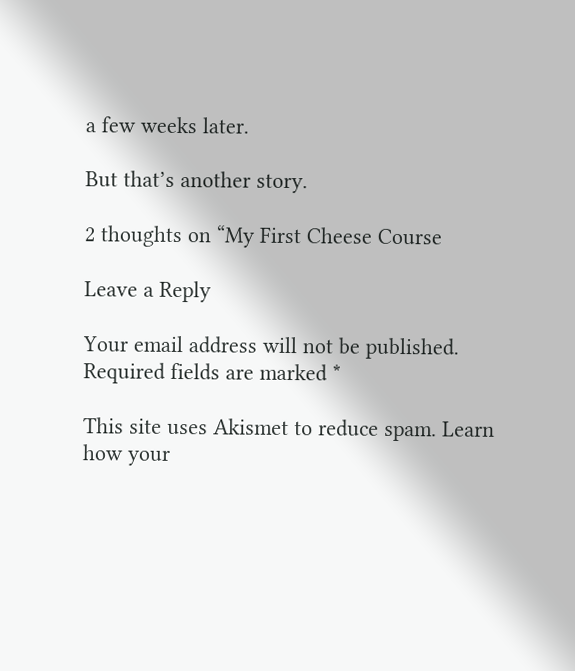a few weeks later.

But that’s another story.

2 thoughts on “My First Cheese Course

Leave a Reply

Your email address will not be published. Required fields are marked *

This site uses Akismet to reduce spam. Learn how your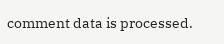comment data is processed.